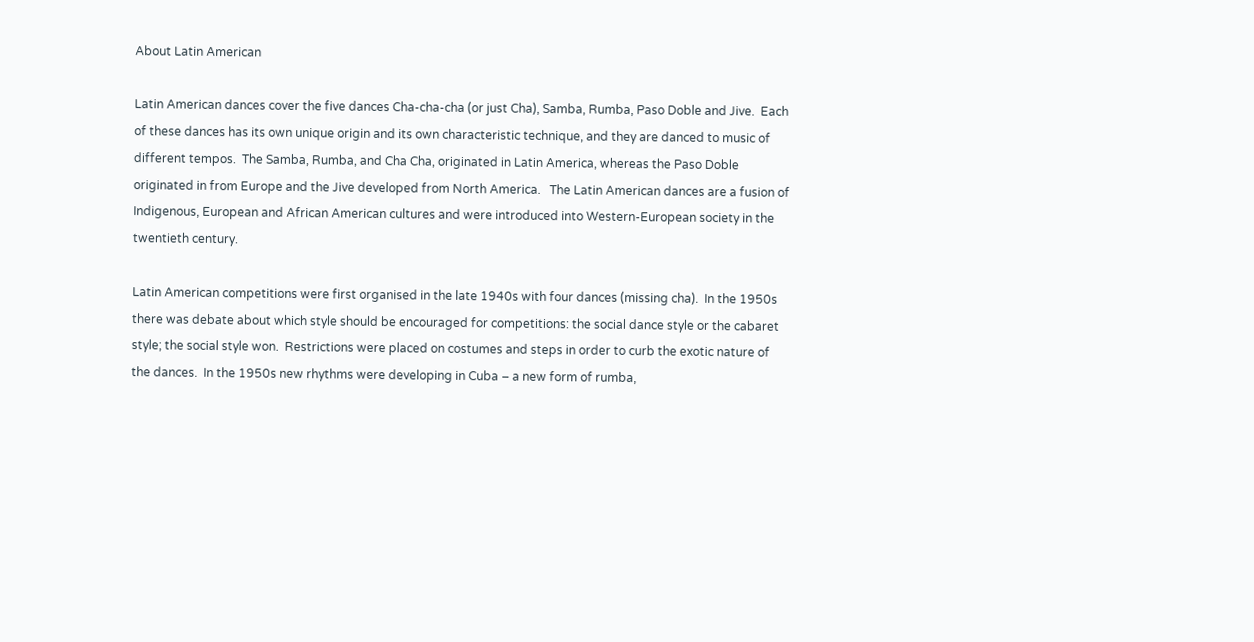About Latin American

Latin American dances cover the five dances Cha-cha-cha (or just Cha), Samba, Rumba, Paso Doble and Jive.  Each of these dances has its own unique origin and its own characteristic technique, and they are danced to music of different tempos.  The Samba, Rumba, and Cha Cha, originated in Latin America, whereas the Paso Doble originated in from Europe and the Jive developed from North America.   The Latin American dances are a fusion of Indigenous, European and African American cultures and were introduced into Western-European society in the twentieth century.

Latin American competitions were first organised in the late 1940s with four dances (missing cha).  In the 1950s there was debate about which style should be encouraged for competitions: the social dance style or the cabaret style; the social style won.  Restrictions were placed on costumes and steps in order to curb the exotic nature of the dances.  In the 1950s new rhythms were developing in Cuba – a new form of rumba,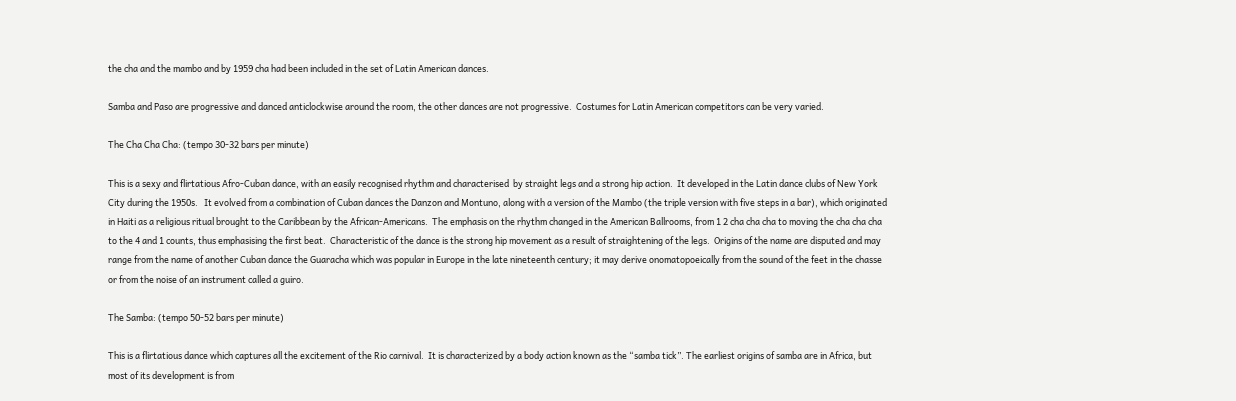the cha and the mambo and by 1959 cha had been included in the set of Latin American dances.

Samba and Paso are progressive and danced anticlockwise around the room, the other dances are not progressive.  Costumes for Latin American competitors can be very varied.

The Cha Cha Cha: (tempo 30-32 bars per minute)

This is a sexy and flirtatious Afro-Cuban dance, with an easily recognised rhythm and characterised  by straight legs and a strong hip action.  It developed in the Latin dance clubs of New York City during the 1950s.   It evolved from a combination of Cuban dances the Danzon and Montuno, along with a version of the Mambo (the triple version with five steps in a bar), which originated in Haiti as a religious ritual brought to the Caribbean by the African-Americans.  The emphasis on the rhythm changed in the American Ballrooms, from 1 2 cha cha cha to moving the cha cha cha to the 4 and 1 counts, thus emphasising the first beat.  Characteristic of the dance is the strong hip movement as a result of straightening of the legs.  Origins of the name are disputed and may range from the name of another Cuban dance the Guaracha which was popular in Europe in the late nineteenth century; it may derive onomatopoeically from the sound of the feet in the chasse or from the noise of an instrument called a guiro.

The Samba: (tempo 50-52 bars per minute)

This is a flirtatious dance which captures all the excitement of the Rio carnival.  It is characterized by a body action known as the “samba tick”. The earliest origins of samba are in Africa, but most of its development is from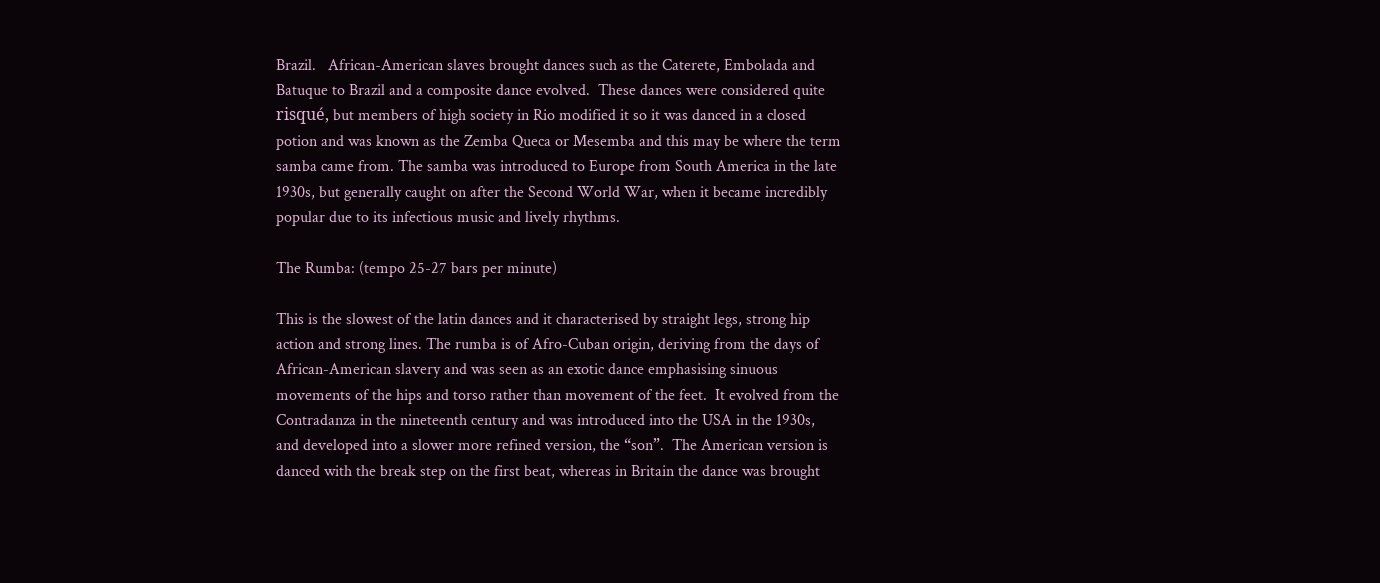Brazil.   African-American slaves brought dances such as the Caterete, Embolada and Batuque to Brazil and a composite dance evolved.  These dances were considered quite risqué, but members of high society in Rio modified it so it was danced in a closed potion and was known as the Zemba Queca or Mesemba and this may be where the term samba came from. The samba was introduced to Europe from South America in the late 1930s, but generally caught on after the Second World War, when it became incredibly popular due to its infectious music and lively rhythms.

The Rumba: (tempo 25-27 bars per minute)

This is the slowest of the latin dances and it characterised by straight legs, strong hip action and strong lines. The rumba is of Afro-Cuban origin, deriving from the days of African-American slavery and was seen as an exotic dance emphasising sinuous movements of the hips and torso rather than movement of the feet.  It evolved from the Contradanza in the nineteenth century and was introduced into the USA in the 1930s, and developed into a slower more refined version, the “son”.  The American version is danced with the break step on the first beat, whereas in Britain the dance was brought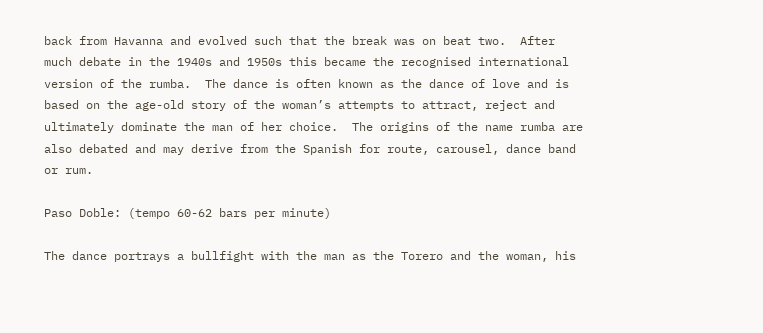back from Havanna and evolved such that the break was on beat two.  After much debate in the 1940s and 1950s this became the recognised international version of the rumba.  The dance is often known as the dance of love and is based on the age-old story of the woman’s attempts to attract, reject and ultimately dominate the man of her choice.  The origins of the name rumba are also debated and may derive from the Spanish for route, carousel, dance band or rum.

Paso Doble: (tempo 60-62 bars per minute)

The dance portrays a bullfight with the man as the Torero and the woman, his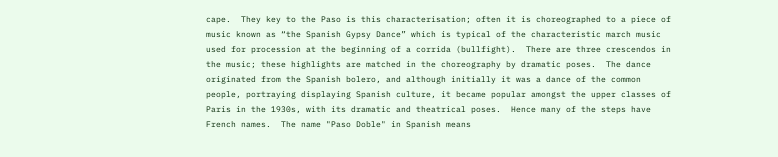cape.  They key to the Paso is this characterisation; often it is choreographed to a piece of music known as “the Spanish Gypsy Dance” which is typical of the characteristic march music used for procession at the beginning of a corrida (bullfight).  There are three crescendos in the music; these highlights are matched in the choreography by dramatic poses.  The dance originated from the Spanish bolero, and although initially it was a dance of the common people, portraying displaying Spanish culture, it became popular amongst the upper classes of Paris in the 1930s, with its dramatic and theatrical poses.  Hence many of the steps have French names.  The name "Paso Doble" in Spanish means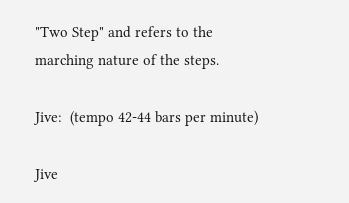"Two Step" and refers to the marching nature of the steps.

Jive:  (tempo 42-44 bars per minute)

Jive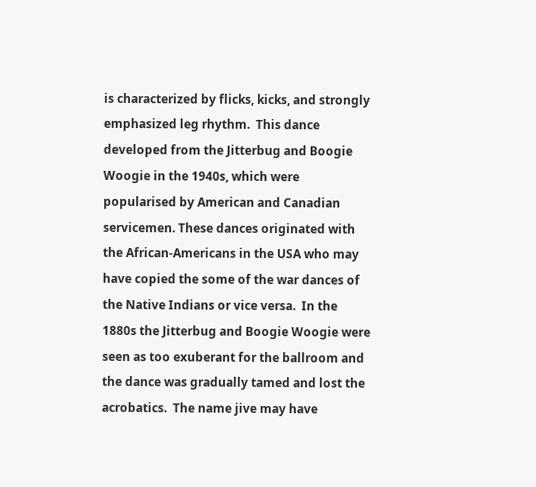is characterized by flicks, kicks, and strongly emphasized leg rhythm.  This dance developed from the Jitterbug and Boogie Woogie in the 1940s, which were popularised by American and Canadian servicemen. These dances originated with the African-Americans in the USA who may have copied the some of the war dances of the Native Indians or vice versa.  In the 1880s the Jitterbug and Boogie Woogie were seen as too exuberant for the ballroom and the dance was gradually tamed and lost the acrobatics.  The name jive may have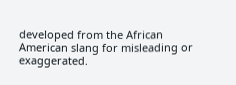developed from the African American slang for misleading or exaggerated.